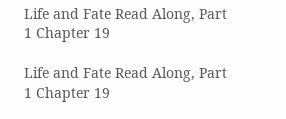Life and Fate Read Along, Part 1 Chapter 19

Life and Fate Read Along, Part 1 Chapter 19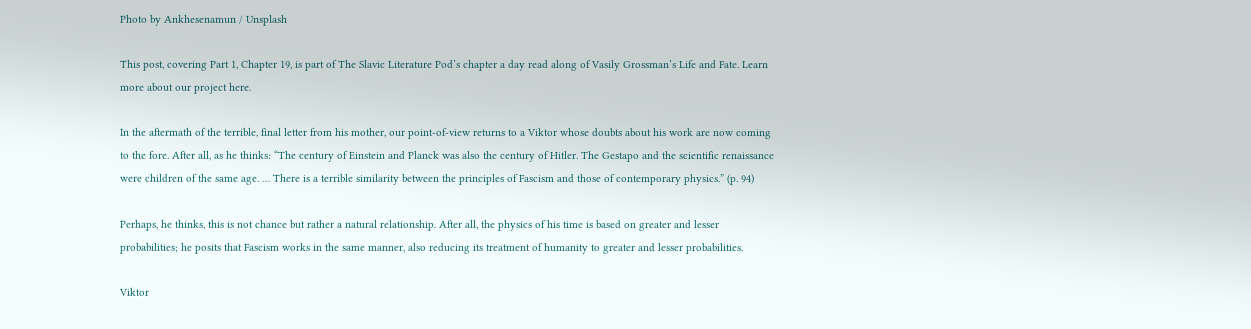Photo by Ankhesenamun / Unsplash

This post, covering Part 1, Chapter 19, is part of The Slavic Literature Pod’s chapter a day read along of Vasily Grossman’s Life and Fate. Learn more about our project here.

In the aftermath of the terrible, final letter from his mother, our point-of-view returns to a Viktor whose doubts about his work are now coming to the fore. After all, as he thinks: “The century of Einstein and Planck was also the century of Hitler. The Gestapo and the scientific renaissance were children of the same age. … There is a terrible similarity between the principles of Fascism and those of contemporary physics.” (p. 94)

Perhaps, he thinks, this is not chance but rather a natural relationship. After all, the physics of his time is based on greater and lesser probabilities; he posits that Fascism works in the same manner, also reducing its treatment of humanity to greater and lesser probabilities.

Viktor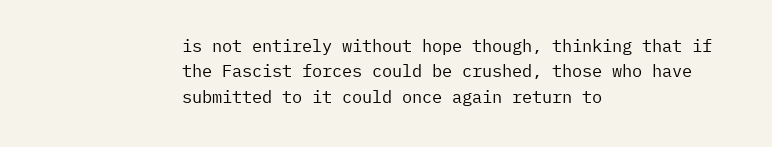is not entirely without hope though, thinking that if the Fascist forces could be crushed, those who have submitted to it could once again return to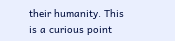their humanity. This is a curious point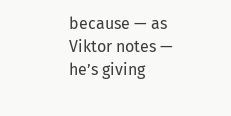because — as Viktor notes — he’s giving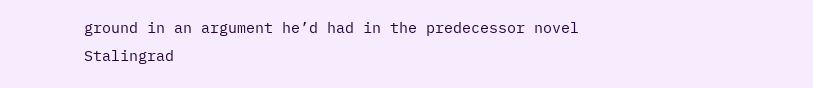ground in an argument he’d had in the predecessor novel Stalingrad